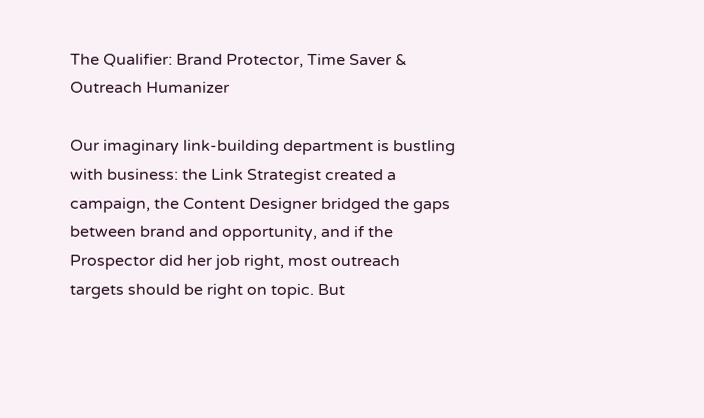The Qualifier: Brand Protector, Time Saver & Outreach Humanizer

Our imaginary link-building department is bustling with business: the Link Strategist created a campaign, the Content Designer bridged the gaps between brand and opportunity, and if the Prospector did her job right, most outreach targets should be right on topic. But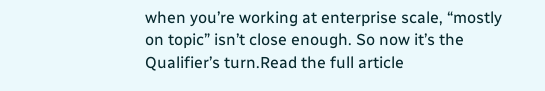when you’re working at enterprise scale, “mostly on topic” isn’t close enough. So now it’s the Qualifier’s turn.Read the full article